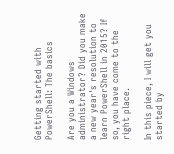Getting started with PowerShell: The basics

Are you a Windows administrator? Did you make a new year's resolution to learn PowerShell in 2015? If so, you have come to the right place.

In this piece, I will get you started by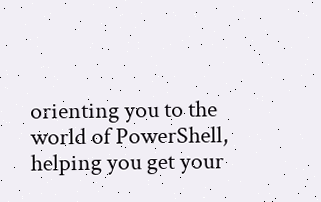orienting you to the world of PowerShell, helping you get your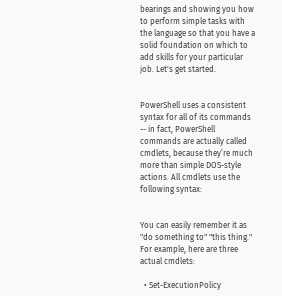bearings and showing you how to perform simple tasks with the language so that you have a solid foundation on which to add skills for your particular job. Let's get started.


PowerShell uses a consistent syntax for all of its commands -- in fact, PowerShell commands are actually called cmdlets, because they’re much more than simple DOS-style actions. All cmdlets use the following syntax:


You can easily remember it as "do something to" "this thing." For example, here are three actual cmdlets:

  • Set-ExecutionPolicy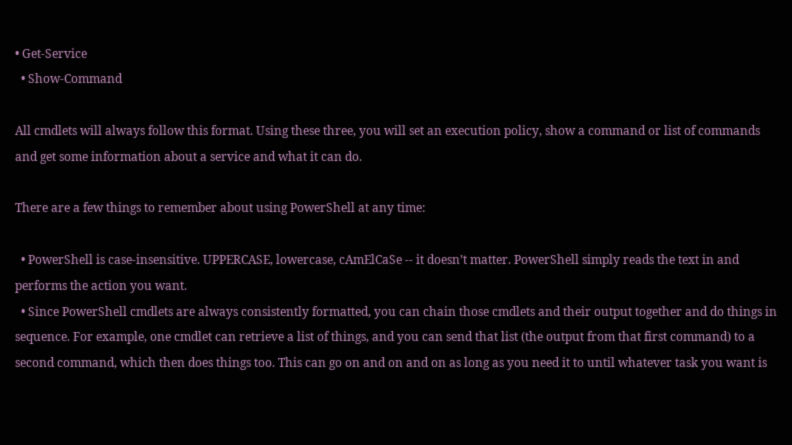• Get-Service
  • Show-Command

All cmdlets will always follow this format. Using these three, you will set an execution policy, show a command or list of commands and get some information about a service and what it can do.

There are a few things to remember about using PowerShell at any time:

  • PowerShell is case-insensitive. UPPERCASE, lowercase, cAmElCaSe -- it doesn’t matter. PowerShell simply reads the text in and performs the action you want.
  • Since PowerShell cmdlets are always consistently formatted, you can chain those cmdlets and their output together and do things in sequence. For example, one cmdlet can retrieve a list of things, and you can send that list (the output from that first command) to a second command, which then does things too. This can go on and on and on as long as you need it to until whatever task you want is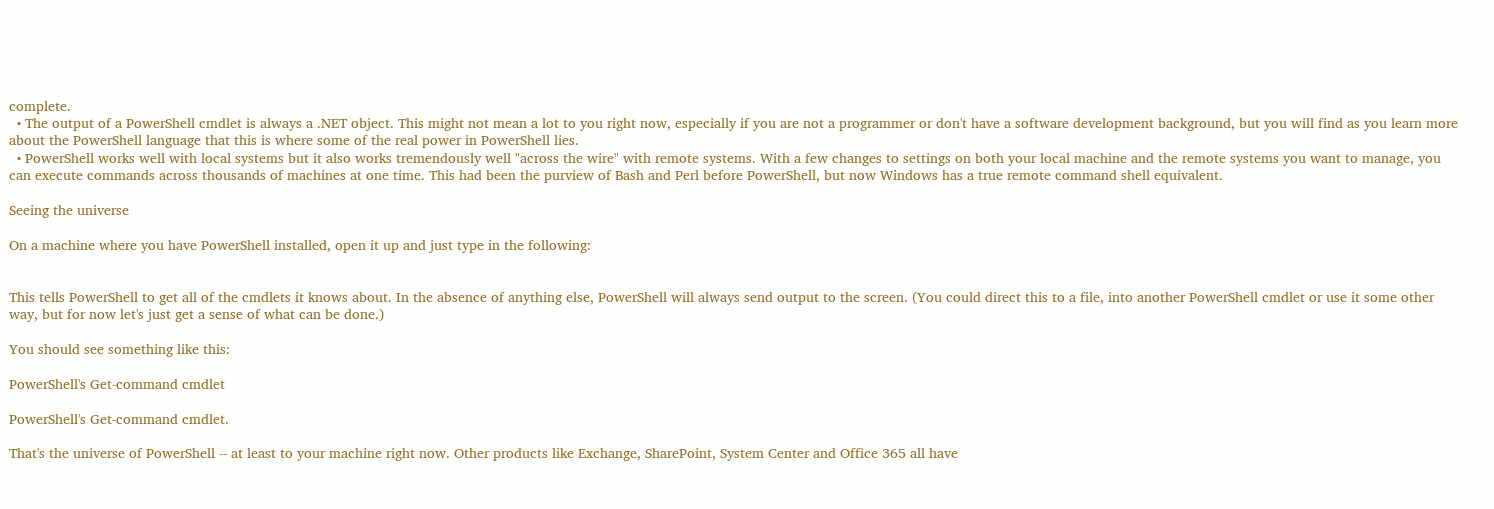complete.
  • The output of a PowerShell cmdlet is always a .NET object. This might not mean a lot to you right now, especially if you are not a programmer or don't have a software development background, but you will find as you learn more about the PowerShell language that this is where some of the real power in PowerShell lies.
  • PowerShell works well with local systems but it also works tremendously well "across the wire" with remote systems. With a few changes to settings on both your local machine and the remote systems you want to manage, you can execute commands across thousands of machines at one time. This had been the purview of Bash and Perl before PowerShell, but now Windows has a true remote command shell equivalent.

Seeing the universe

On a machine where you have PowerShell installed, open it up and just type in the following:


This tells PowerShell to get all of the cmdlets it knows about. In the absence of anything else, PowerShell will always send output to the screen. (You could direct this to a file, into another PowerShell cmdlet or use it some other way, but for now let's just get a sense of what can be done.)

You should see something like this:

PowerShell's Get-command cmdlet

PowerShell's Get-command cmdlet.

That's the universe of PowerShell -- at least to your machine right now. Other products like Exchange, SharePoint, System Center and Office 365 all have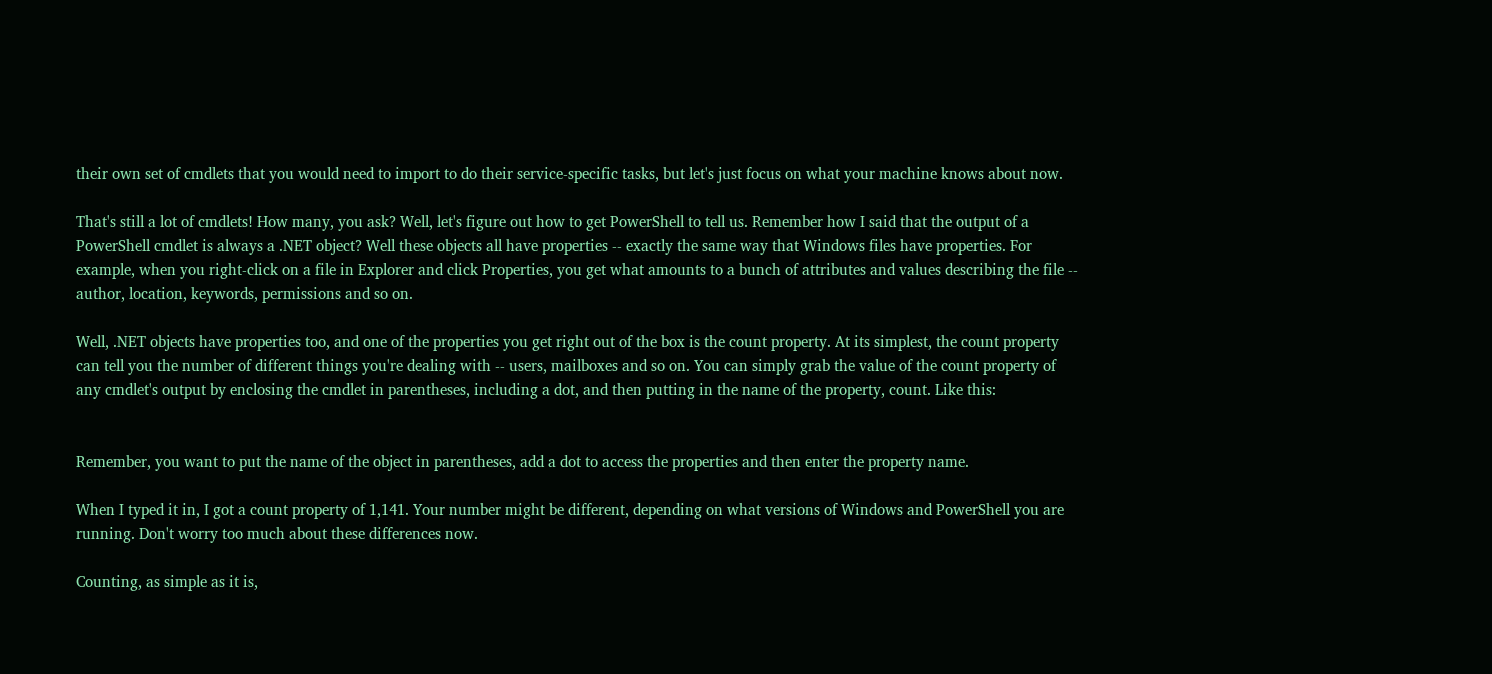their own set of cmdlets that you would need to import to do their service-specific tasks, but let's just focus on what your machine knows about now.

That's still a lot of cmdlets! How many, you ask? Well, let's figure out how to get PowerShell to tell us. Remember how I said that the output of a PowerShell cmdlet is always a .NET object? Well these objects all have properties -- exactly the same way that Windows files have properties. For example, when you right-click on a file in Explorer and click Properties, you get what amounts to a bunch of attributes and values describing the file -- author, location, keywords, permissions and so on.

Well, .NET objects have properties too, and one of the properties you get right out of the box is the count property. At its simplest, the count property can tell you the number of different things you're dealing with -- users, mailboxes and so on. You can simply grab the value of the count property of any cmdlet's output by enclosing the cmdlet in parentheses, including a dot, and then putting in the name of the property, count. Like this:


Remember, you want to put the name of the object in parentheses, add a dot to access the properties and then enter the property name.

When I typed it in, I got a count property of 1,141. Your number might be different, depending on what versions of Windows and PowerShell you are running. Don't worry too much about these differences now.

Counting, as simple as it is,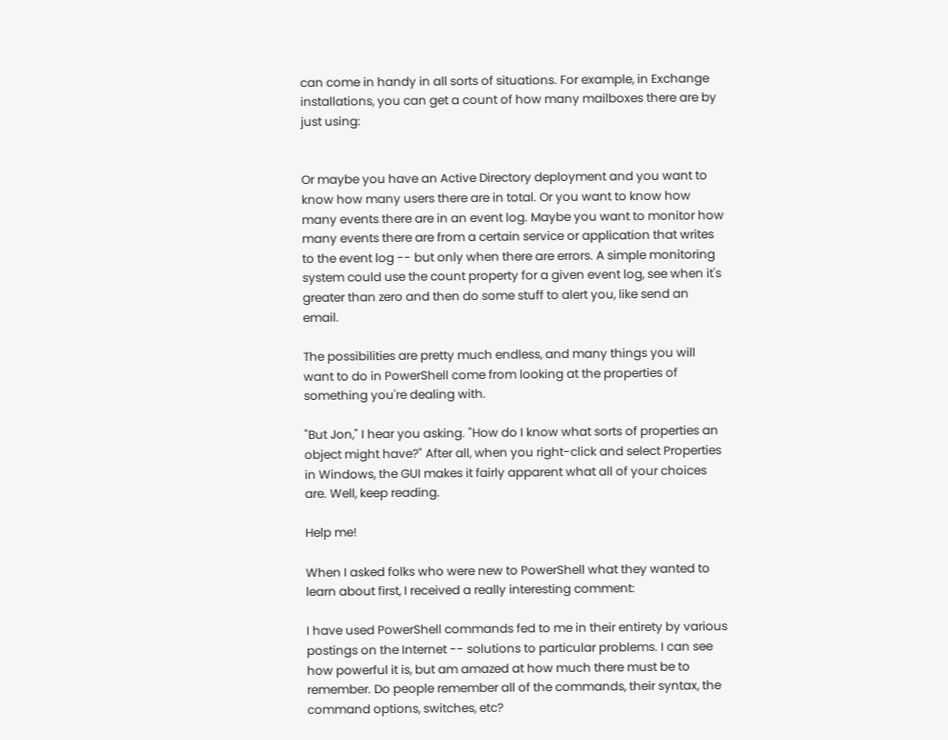can come in handy in all sorts of situations. For example, in Exchange installations, you can get a count of how many mailboxes there are by just using:


Or maybe you have an Active Directory deployment and you want to know how many users there are in total. Or you want to know how many events there are in an event log. Maybe you want to monitor how many events there are from a certain service or application that writes to the event log -- but only when there are errors. A simple monitoring system could use the count property for a given event log, see when it's greater than zero and then do some stuff to alert you, like send an email.

The possibilities are pretty much endless, and many things you will want to do in PowerShell come from looking at the properties of something you're dealing with.

"But Jon," I hear you asking. "How do I know what sorts of properties an object might have?" After all, when you right-click and select Properties in Windows, the GUI makes it fairly apparent what all of your choices are. Well, keep reading.

Help me!

When I asked folks who were new to PowerShell what they wanted to learn about first, I received a really interesting comment:

I have used PowerShell commands fed to me in their entirety by various postings on the Internet -- solutions to particular problems. I can see how powerful it is, but am amazed at how much there must be to remember. Do people remember all of the commands, their syntax, the command options, switches, etc?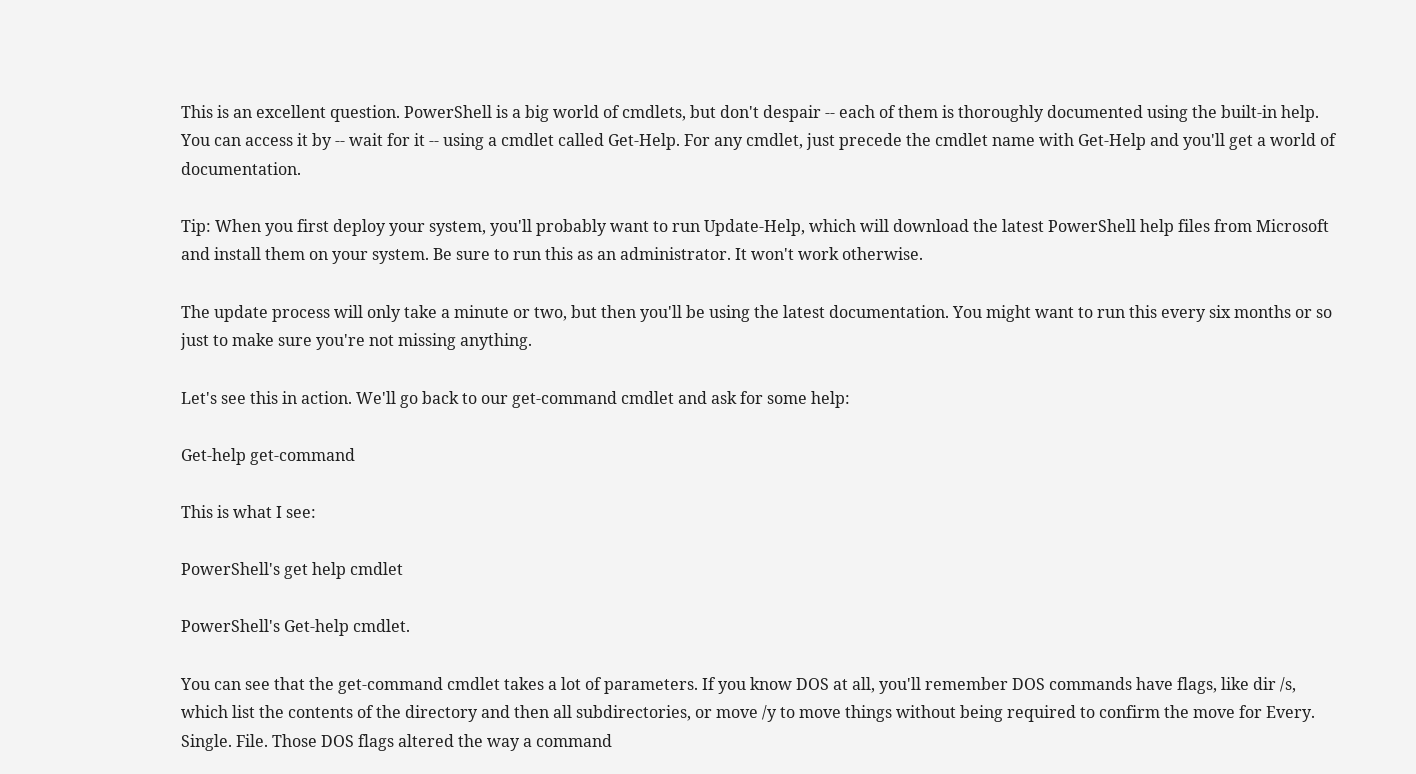This is an excellent question. PowerShell is a big world of cmdlets, but don't despair -- each of them is thoroughly documented using the built-in help. You can access it by -- wait for it -- using a cmdlet called Get-Help. For any cmdlet, just precede the cmdlet name with Get-Help and you'll get a world of documentation.

Tip: When you first deploy your system, you'll probably want to run Update-Help, which will download the latest PowerShell help files from Microsoft and install them on your system. Be sure to run this as an administrator. It won't work otherwise.

The update process will only take a minute or two, but then you'll be using the latest documentation. You might want to run this every six months or so just to make sure you're not missing anything.

Let's see this in action. We'll go back to our get-command cmdlet and ask for some help:

Get-help get-command

This is what I see:

PowerShell's get help cmdlet

PowerShell's Get-help cmdlet.

You can see that the get-command cmdlet takes a lot of parameters. If you know DOS at all, you'll remember DOS commands have flags, like dir /s, which list the contents of the directory and then all subdirectories, or move /y to move things without being required to confirm the move for Every. Single. File. Those DOS flags altered the way a command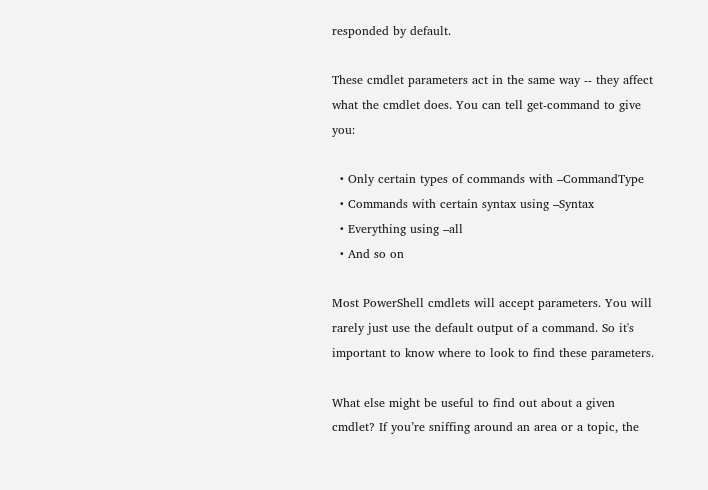responded by default.

These cmdlet parameters act in the same way -- they affect what the cmdlet does. You can tell get-command to give you:

  • Only certain types of commands with –CommandType
  • Commands with certain syntax using –Syntax
  • Everything using –all
  • And so on

Most PowerShell cmdlets will accept parameters. You will rarely just use the default output of a command. So it's important to know where to look to find these parameters.

What else might be useful to find out about a given cmdlet? If you’re sniffing around an area or a topic, the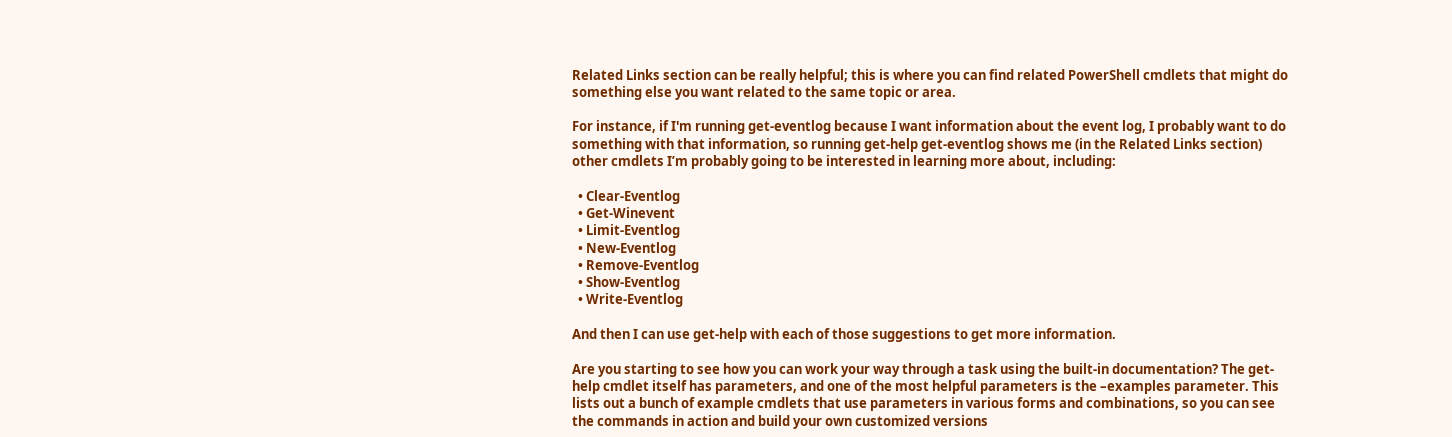Related Links section can be really helpful; this is where you can find related PowerShell cmdlets that might do something else you want related to the same topic or area.

For instance, if I'm running get-eventlog because I want information about the event log, I probably want to do something with that information, so running get-help get-eventlog shows me (in the Related Links section) other cmdlets I’m probably going to be interested in learning more about, including:

  • Clear-Eventlog
  • Get-Winevent
  • Limit-Eventlog
  • New-Eventlog
  • Remove-Eventlog
  • Show-Eventlog
  • Write-Eventlog

And then I can use get-help with each of those suggestions to get more information.

Are you starting to see how you can work your way through a task using the built-in documentation? The get-help cmdlet itself has parameters, and one of the most helpful parameters is the –examples parameter. This lists out a bunch of example cmdlets that use parameters in various forms and combinations, so you can see the commands in action and build your own customized versions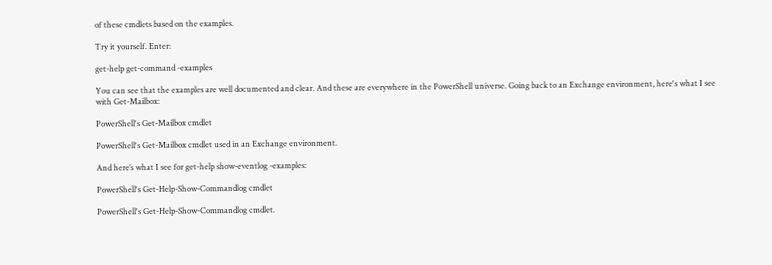of these cmdlets based on the examples.

Try it yourself. Enter:

get-help get-command -examples

You can see that the examples are well documented and clear. And these are everywhere in the PowerShell universe. Going back to an Exchange environment, here's what I see with Get-Mailbox:

PowerShell's Get-Mailbox cmdlet

PowerShell's Get-Mailbox cmdlet used in an Exchange environment.

And here’s what I see for get-help show-eventlog -examples:

PowerShell's Get-Help-Show-Commandlog cmdlet

PowerShell's Get-Help-Show-Commandlog cmdlet.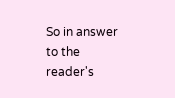So in answer to the reader's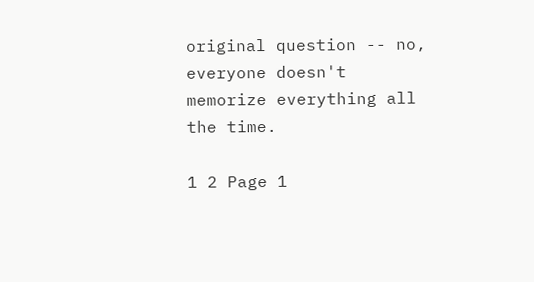original question -- no, everyone doesn't memorize everything all the time.

1 2 Page 1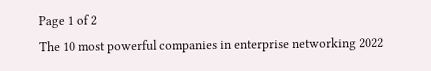Page 1 of 2
The 10 most powerful companies in enterprise networking 2022